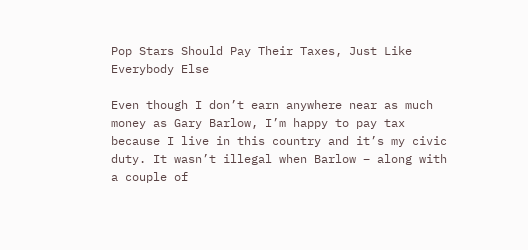Pop Stars Should Pay Their Taxes, Just Like Everybody Else

Even though I don’t earn anywhere near as much money as Gary Barlow, I’m happy to pay tax because I live in this country and it’s my civic duty. It wasn’t illegal when Barlow – along with a couple of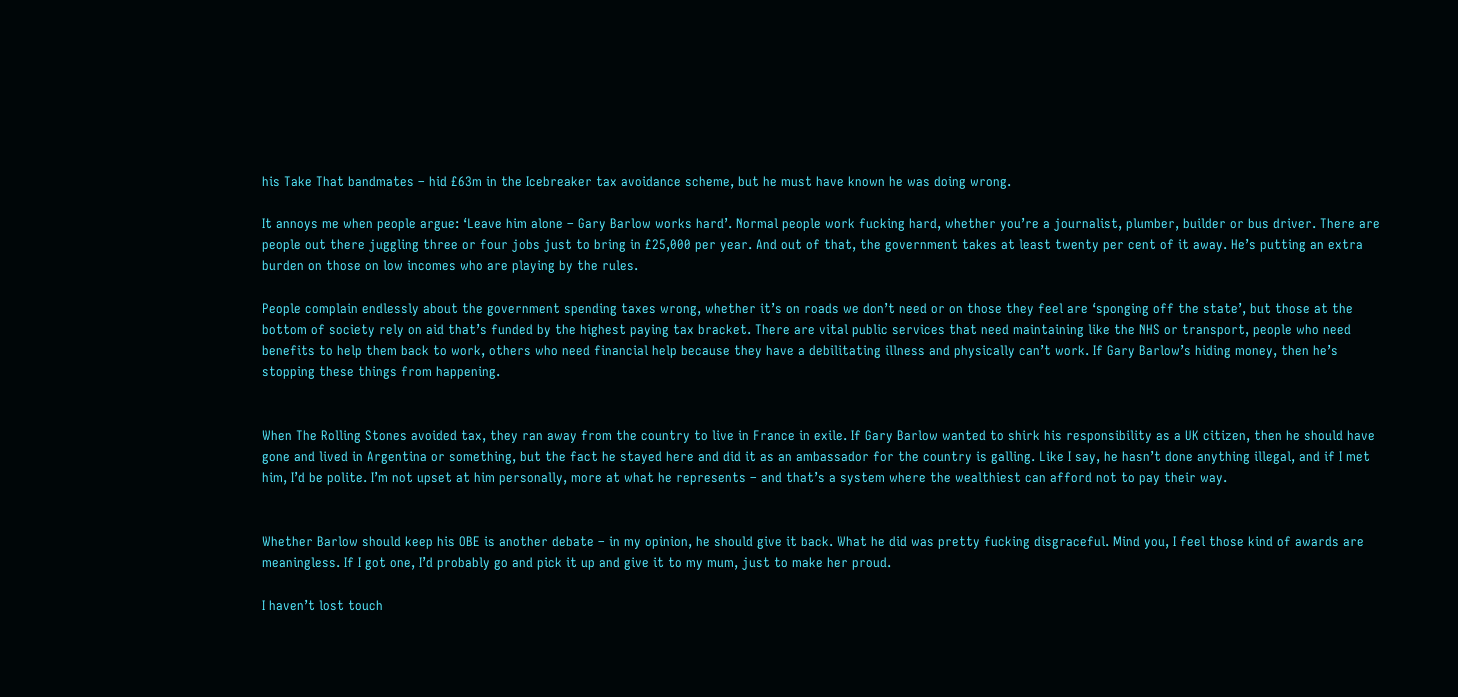his Take That bandmates – hid £63m in the Icebreaker tax avoidance scheme, but he must have known he was doing wrong.

It annoys me when people argue: ‘Leave him alone – Gary Barlow works hard’. Normal people work fucking hard, whether you’re a journalist, plumber, builder or bus driver. There are people out there juggling three or four jobs just to bring in £25,000 per year. And out of that, the government takes at least twenty per cent of it away. He’s putting an extra burden on those on low incomes who are playing by the rules.

People complain endlessly about the government spending taxes wrong, whether it’s on roads we don’t need or on those they feel are ‘sponging off the state’, but those at the bottom of society rely on aid that’s funded by the highest paying tax bracket. There are vital public services that need maintaining like the NHS or transport, people who need benefits to help them back to work, others who need financial help because they have a debilitating illness and physically can’t work. If Gary Barlow’s hiding money, then he’s stopping these things from happening.


When The Rolling Stones avoided tax, they ran away from the country to live in France in exile. If Gary Barlow wanted to shirk his responsibility as a UK citizen, then he should have gone and lived in Argentina or something, but the fact he stayed here and did it as an ambassador for the country is galling. Like I say, he hasn’t done anything illegal, and if I met him, I’d be polite. I’m not upset at him personally, more at what he represents – and that’s a system where the wealthiest can afford not to pay their way.


Whether Barlow should keep his OBE is another debate – in my opinion, he should give it back. What he did was pretty fucking disgraceful. Mind you, I feel those kind of awards are meaningless. If I got one, I’d probably go and pick it up and give it to my mum, just to make her proud.

I haven’t lost touch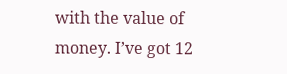with the value of money. I’ve got 12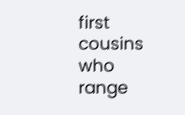first cousins who range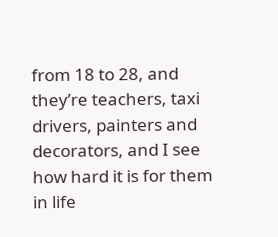from 18 to 28, and they’re teachers, taxi drivers, painters and decorators, and I see how hard it is for them in life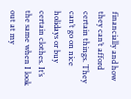financially and how they can’t afford certain things. They can’t go on nice holidays or buy certain clothes. It’s the same when I look out at my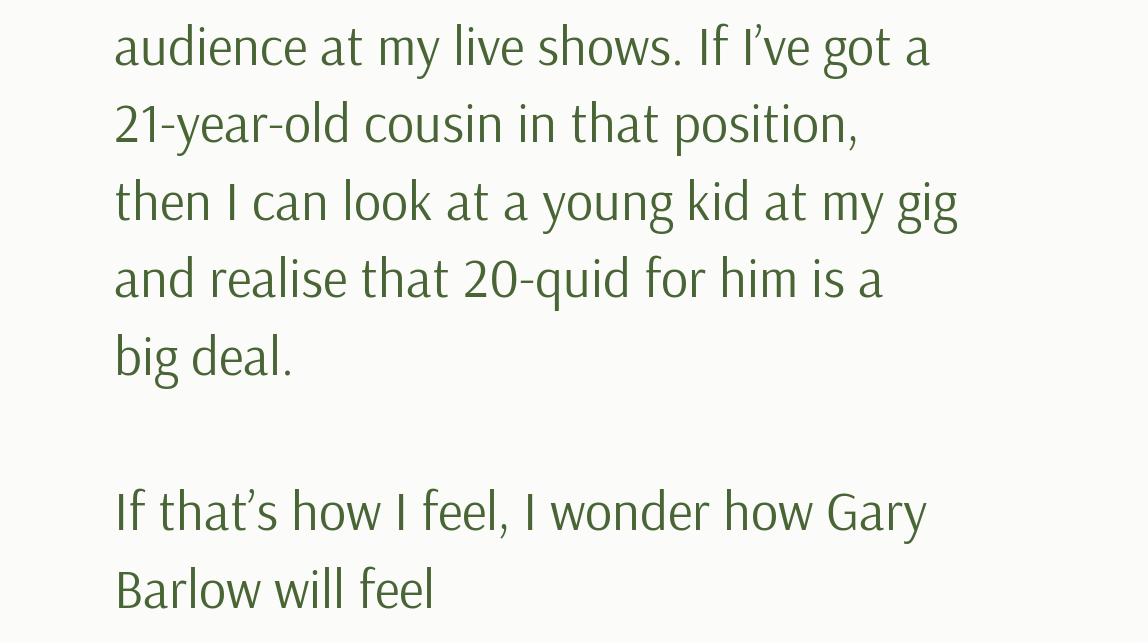audience at my live shows. If I’ve got a 21-year-old cousin in that position, then I can look at a young kid at my gig and realise that 20-quid for him is a big deal.

If that’s how I feel, I wonder how Gary Barlow will feel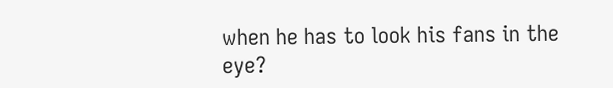when he has to look his fans in the eye?